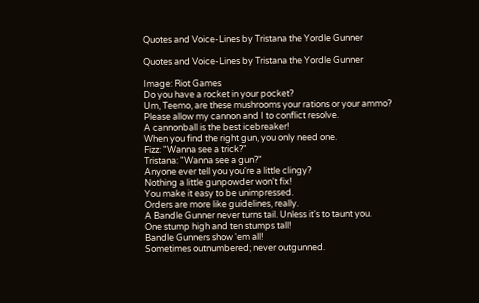Quotes and Voice-Lines by Tristana the Yordle Gunner

Quotes and Voice-Lines by Tristana the Yordle Gunner

Image: Riot Games
Do you have a rocket in your pocket?
Um, Teemo, are these mushrooms your rations or your ammo?
Please allow my cannon and I to conflict resolve.
A cannonball is the best icebreaker!
When you find the right gun, you only need one.
Fizz: "Wanna see a trick?"
Tristana: "Wanna see a gun?"
Anyone ever tell you you're a little clingy?
Nothing a little gunpowder won't fix!
You make it easy to be unimpressed.
Orders are more like guidelines, really.
A Bandle Gunner never turns tail. Unless it's to taunt you.
One stump high and ten stumps tall!
Bandle Gunners show 'em all!
Sometimes outnumbered; never outgunned.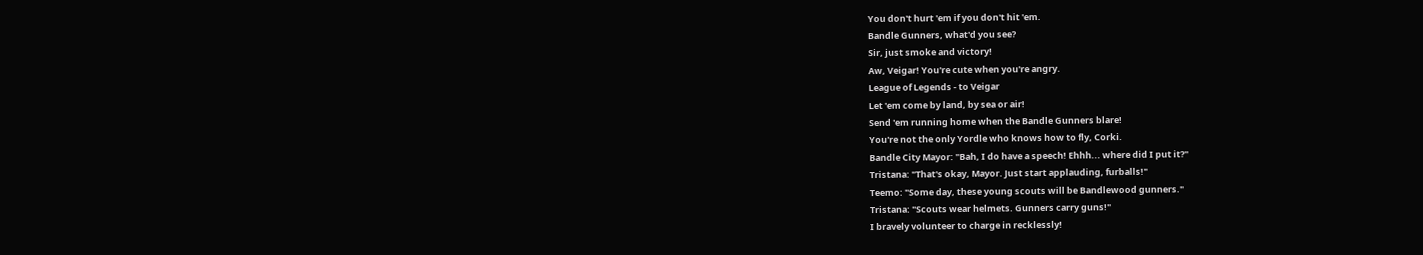You don't hurt 'em if you don't hit 'em.
Bandle Gunners, what'd you see?
Sir, just smoke and victory!
Aw, Veigar! You're cute when you're angry.
League of Legends - to Veigar
Let 'em come by land, by sea or air!
Send 'em running home when the Bandle Gunners blare!
You're not the only Yordle who knows how to fly, Corki.
Bandle City Mayor: "Bah, I do have a speech! Ehhh... where did I put it?"
Tristana: "That's okay, Mayor. Just start applauding, furballs!"
Teemo: "Some day, these young scouts will be Bandlewood gunners."
Tristana: "Scouts wear helmets. Gunners carry guns!"
I bravely volunteer to charge in recklessly!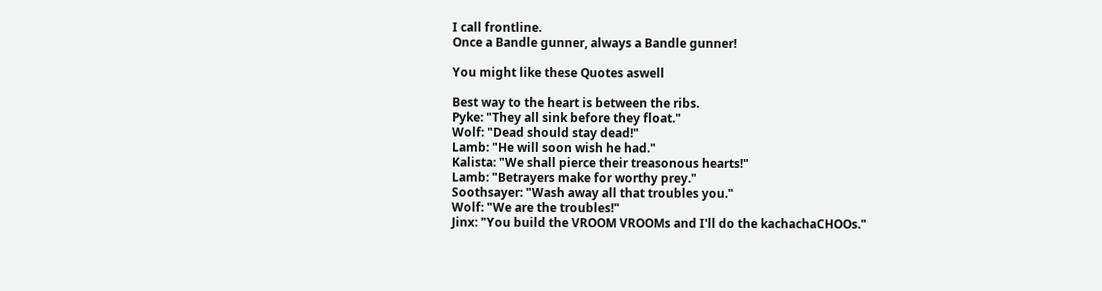I call frontline.
Once a Bandle gunner, always a Bandle gunner!

You might like these Quotes aswell

Best way to the heart is between the ribs.
Pyke: "They all sink before they float."
Wolf: "Dead should stay dead!"
Lamb: "He will soon wish he had."
Kalista: "We shall pierce their treasonous hearts!"
Lamb: "Betrayers make for worthy prey."
Soothsayer: "Wash away all that troubles you."
Wolf: "We are the troubles!"
Jinx: "You build the VROOM VROOMs and I'll do the kachachaCHOOs."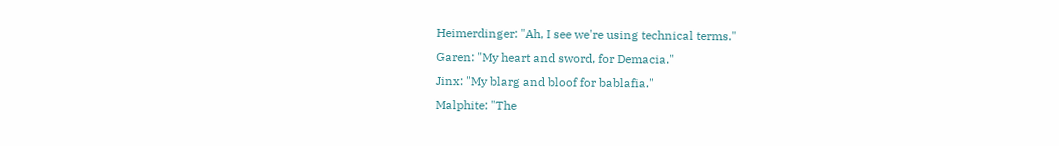Heimerdinger: "Ah, I see we're using technical terms."
Garen: "My heart and sword, for Demacia."
Jinx: "My blarg and bloof for bablafia."
Malphite: "The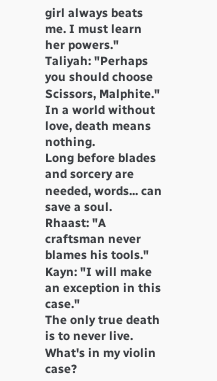girl always beats me. I must learn her powers."
Taliyah: "Perhaps you should choose Scissors, Malphite."
In a world without love, death means nothing.
Long before blades and sorcery are needed, words... can save a soul.
Rhaast: "A craftsman never blames his tools."
Kayn: "I will make an exception in this case."
The only true death is to never live.
What's in my violin case?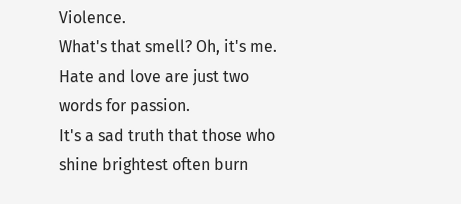Violence.
What's that smell? Oh, it's me.
Hate and love are just two words for passion.
It's a sad truth that those who shine brightest often burn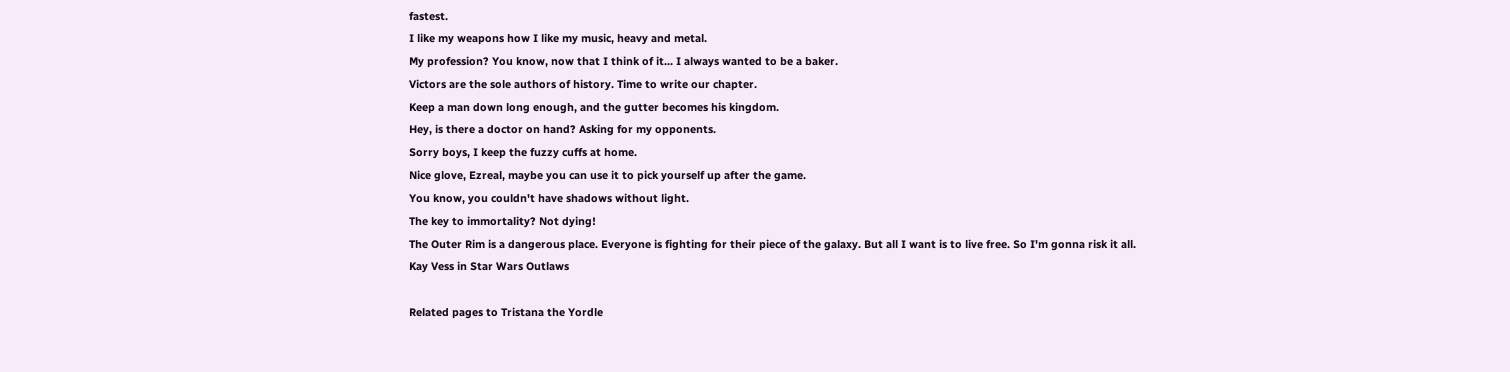fastest.
I like my weapons how I like my music, heavy and metal.
My profession? You know, now that I think of it... I always wanted to be a baker.
Victors are the sole authors of history. Time to write our chapter.
Keep a man down long enough, and the gutter becomes his kingdom.
Hey, is there a doctor on hand? Asking for my opponents.
Sorry boys, I keep the fuzzy cuffs at home.
Nice glove, Ezreal, maybe you can use it to pick yourself up after the game.
You know, you couldn't have shadows without light.
The key to immortality? Not dying!
The Outer Rim is a dangerous place. Everyone is fighting for their piece of the galaxy. But all I want is to live free. So I'm gonna risk it all.
Kay Vess in Star Wars Outlaws

Related pages to Tristana the Yordle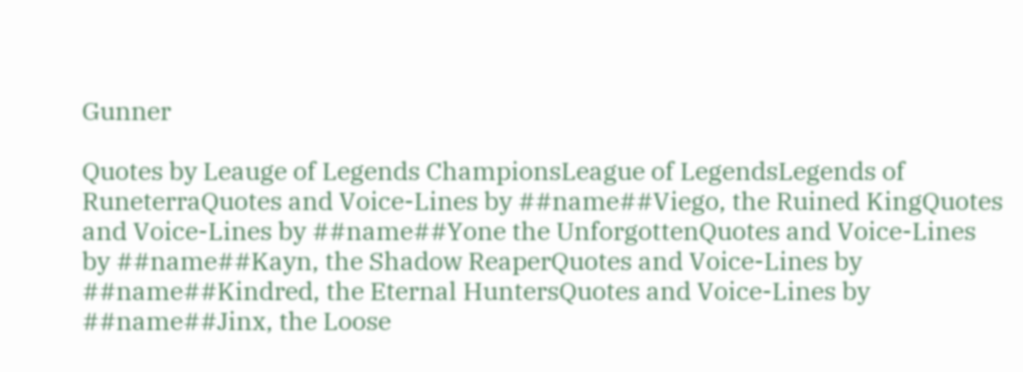Gunner

Quotes by Leauge of Legends ChampionsLeague of LegendsLegends of RuneterraQuotes and Voice-Lines by ##name##Viego, the Ruined KingQuotes and Voice-Lines by ##name##Yone the UnforgottenQuotes and Voice-Lines by ##name##Kayn, the Shadow ReaperQuotes and Voice-Lines by ##name##Kindred, the Eternal HuntersQuotes and Voice-Lines by ##name##Jinx, the Loose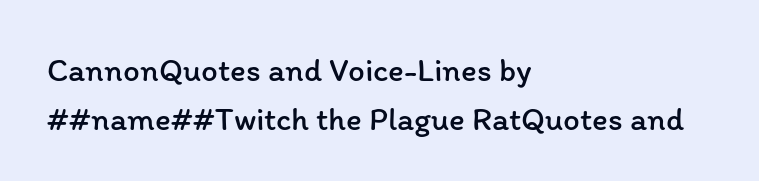CannonQuotes and Voice-Lines by ##name##Twitch the Plague RatQuotes and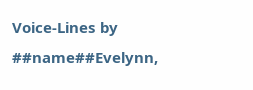Voice-Lines by ##name##Evelynn,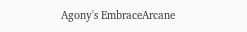Agony's EmbraceArcane